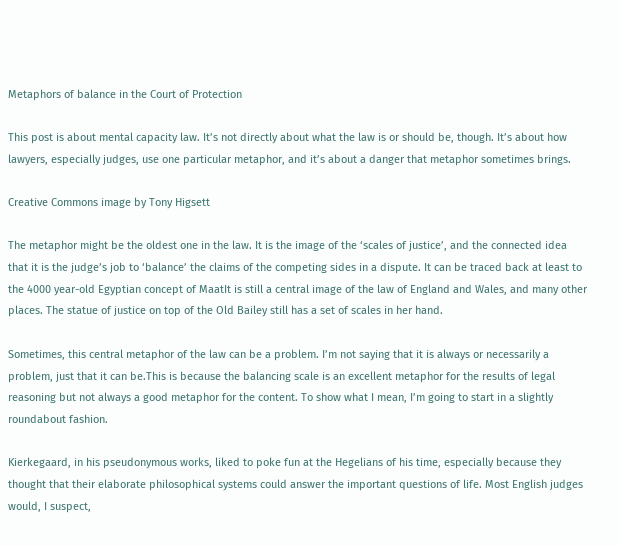Metaphors of balance in the Court of Protection

This post is about mental capacity law. It’s not directly about what the law is or should be, though. It’s about how lawyers, especially judges, use one particular metaphor, and it’s about a danger that metaphor sometimes brings.

Creative Commons image by Tony Higsett

The metaphor might be the oldest one in the law. It is the image of the ‘scales of justice’, and the connected idea that it is the judge’s job to ‘balance’ the claims of the competing sides in a dispute. It can be traced back at least to the 4000 year-old Egyptian concept of MaatIt is still a central image of the law of England and Wales, and many other places. The statue of justice on top of the Old Bailey still has a set of scales in her hand.

Sometimes, this central metaphor of the law can be a problem. I’m not saying that it is always or necessarily a problem, just that it can be.This is because the balancing scale is an excellent metaphor for the results of legal reasoning but not always a good metaphor for the content. To show what I mean, I’m going to start in a slightly roundabout fashion.

Kierkegaard, in his pseudonymous works, liked to poke fun at the Hegelians of his time, especially because they thought that their elaborate philosophical systems could answer the important questions of life. Most English judges would, I suspect,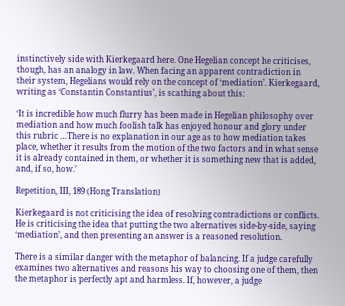instinctively side with Kierkegaard here. One Hegelian concept he criticises, though, has an analogy in law. When facing an apparent contradiction in their system, Hegelians would rely on the concept of ‘mediation’. Kierkegaard, writing as ‘Constantin Constantius’, is scathing about this:

‘It is incredible how much flurry has been made in Hegelian philosophy over mediation and how much foolish talk has enjoyed honour and glory under this rubric …There is no explanation in our age as to how mediation takes place, whether it results from the motion of the two factors and in what sense it is already contained in them, or whether it is something new that is added, and, if so, how.’

Repetition, III, 189 (Hong Translation)

Kierkegaard is not criticising the idea of resolving contradictions or conflicts. He is criticising the idea that putting the two alternatives side-by-side, saying ‘mediation’, and then presenting an answer is a reasoned resolution.

There is a similar danger with the metaphor of balancing. If a judge carefully examines two alternatives and reasons his way to choosing one of them, then the metaphor is perfectly apt and harmless. If, however, a judge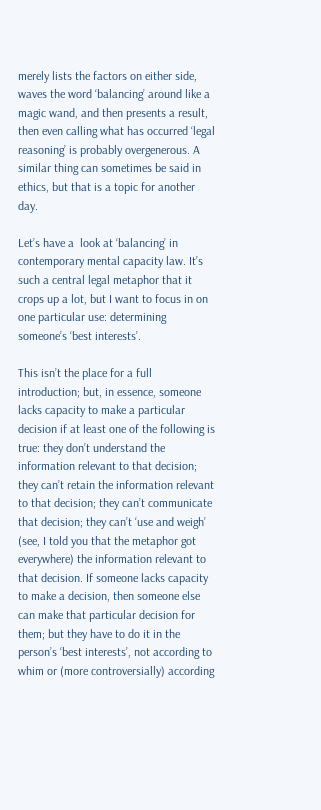merely lists the factors on either side, waves the word ‘balancing’ around like a magic wand, and then presents a result, then even calling what has occurred ‘legal reasoning’ is probably overgenerous. A similar thing can sometimes be said in ethics, but that is a topic for another day.

Let’s have a  look at ‘balancing’ in contemporary mental capacity law. It’s such a central legal metaphor that it crops up a lot, but I want to focus in on one particular use: determining someone’s ‘best interests’.

This isn’t the place for a full introduction; but, in essence, someone lacks capacity to make a particular decision if at least one of the following is true: they don’t understand the information relevant to that decision; they can’t retain the information relevant to that decision; they can’t communicate that decision; they can’t ‘use and weigh’ (see, I told you that the metaphor got everywhere) the information relevant to that decision. If someone lacks capacity to make a decision, then someone else can make that particular decision for them; but they have to do it in the person’s ‘best interests’, not according to whim or (more controversially) according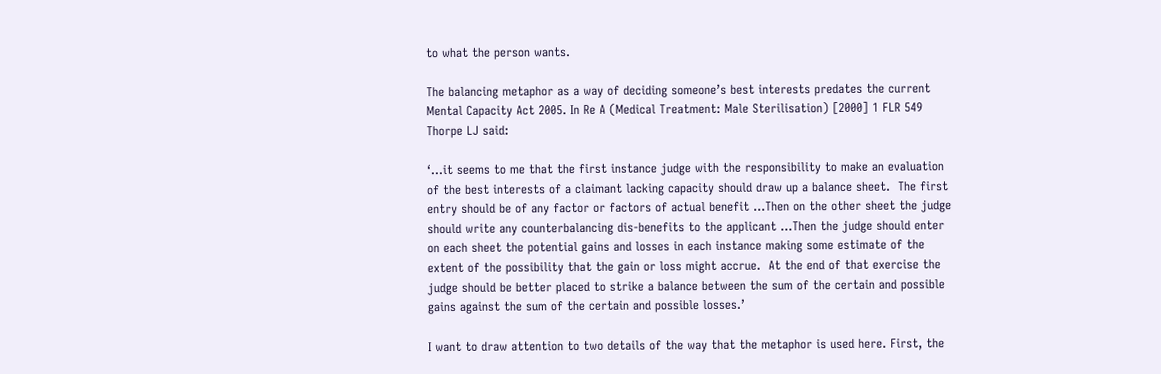to what the person wants.

The balancing metaphor as a way of deciding someone’s best interests predates the current Mental Capacity Act 2005. In Re A (Medical Treatment: Male Sterilisation) [2000] 1 FLR 549 Thorpe LJ said:

‘…it seems to me that the first instance judge with the responsibility to make an evaluation of the best interests of a claimant lacking capacity should draw up a balance sheet.  The first entry should be of any factor or factors of actual benefit …Then on the other sheet the judge should write any counterbalancing dis-benefits to the applicant …Then the judge should enter on each sheet the potential gains and losses in each instance making some estimate of the extent of the possibility that the gain or loss might accrue.  At the end of that exercise the judge should be better placed to strike a balance between the sum of the certain and possible gains against the sum of the certain and possible losses.’

I want to draw attention to two details of the way that the metaphor is used here. First, the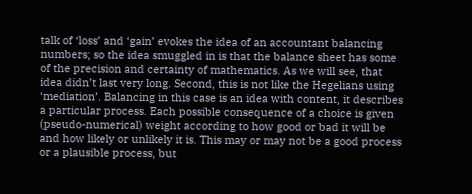talk of ‘loss’ and ‘gain’ evokes the idea of an accountant balancing numbers; so the idea smuggled in is that the balance sheet has some of the precision and certainty of mathematics. As we will see, that  idea didn’t last very long. Second, this is not like the Hegelians using ‘mediation’. Balancing in this case is an idea with content, it describes a particular process. Each possible consequence of a choice is given (pseudo-numerical) weight according to how good or bad it will be and how likely or unlikely it is. This may or may not be a good process or a plausible process, but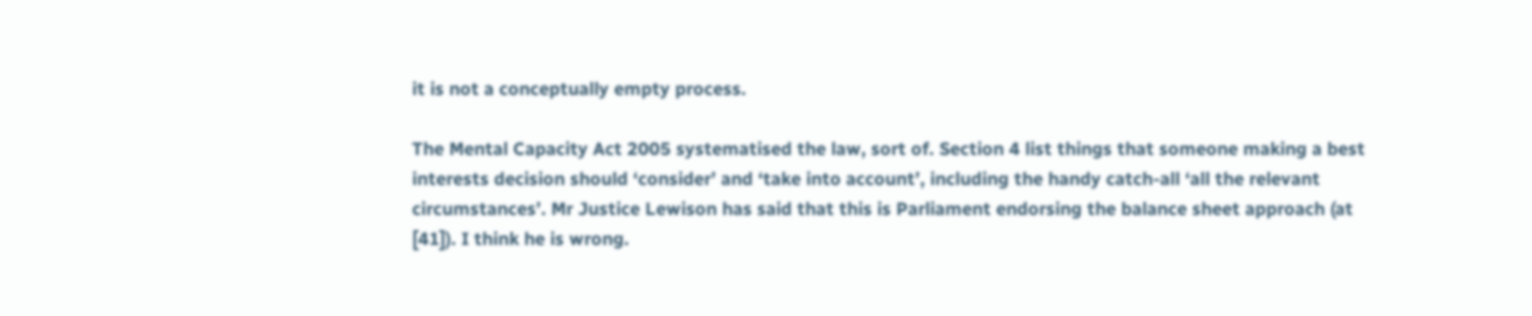it is not a conceptually empty process.

The Mental Capacity Act 2005 systematised the law, sort of. Section 4 list things that someone making a best interests decision should ‘consider’ and ‘take into account’, including the handy catch-all ‘all the relevant circumstances’. Mr Justice Lewison has said that this is Parliament endorsing the balance sheet approach (at [41]). I think he is wrong.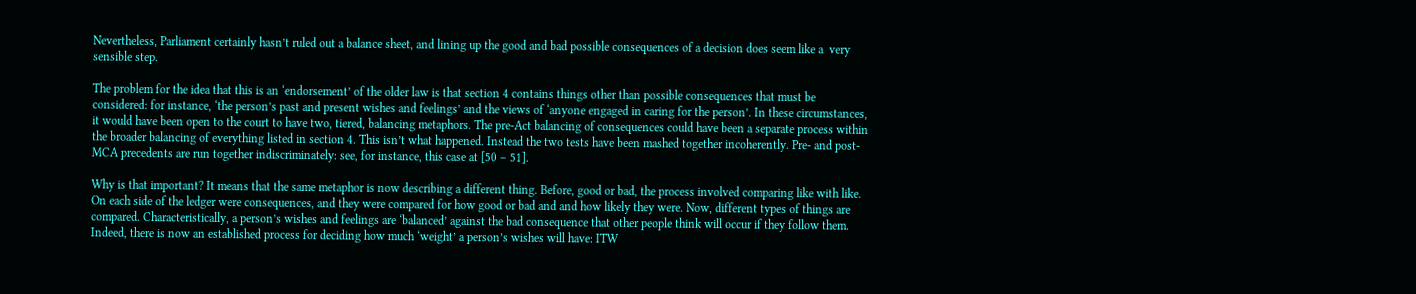Nevertheless, Parliament certainly hasn’t ruled out a balance sheet, and lining up the good and bad possible consequences of a decision does seem like a  very sensible step.

The problem for the idea that this is an ‘endorsement’ of the older law is that section 4 contains things other than possible consequences that must be considered: for instance, ‘the person’s past and present wishes and feelings’ and the views of ‘anyone engaged in caring for the person’. In these circumstances, it would have been open to the court to have two, tiered, balancing metaphors. The pre-Act balancing of consequences could have been a separate process within the broader balancing of everything listed in section 4. This isn’t what happened. Instead the two tests have been mashed together incoherently. Pre- and post-MCA precedents are run together indiscriminately: see, for instance, this case at [50 – 51].

Why is that important? It means that the same metaphor is now describing a different thing. Before, good or bad, the process involved comparing like with like. On each side of the ledger were consequences, and they were compared for how good or bad and and how likely they were. Now, different types of things are compared. Characteristically, a person’s wishes and feelings are ‘balanced’ against the bad consequence that other people think will occur if they follow them. Indeed, there is now an established process for deciding how much ‘weight’ a person’s wishes will have: ITW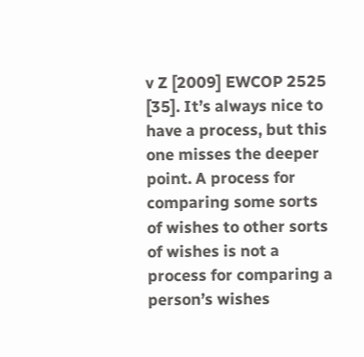v Z [2009] EWCOP 2525 [35]. It’s always nice to have a process, but this one misses the deeper point. A process for comparing some sorts of wishes to other sorts of wishes is not a process for comparing a person’s wishes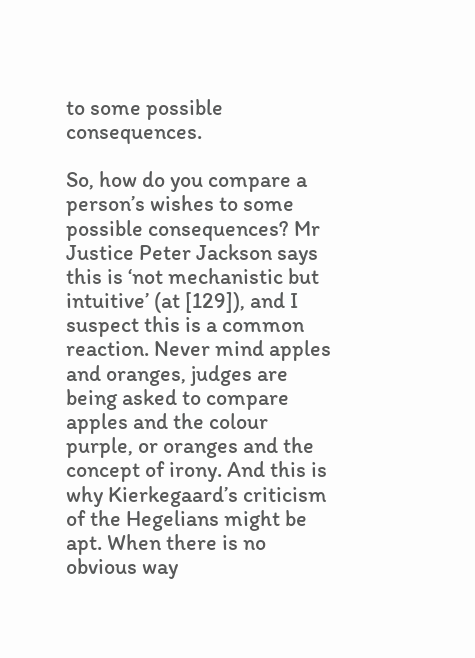to some possible consequences.

So, how do you compare a person’s wishes to some possible consequences? Mr Justice Peter Jackson says this is ‘not mechanistic but intuitive’ (at [129]), and I suspect this is a common reaction. Never mind apples and oranges, judges are being asked to compare apples and the colour purple, or oranges and the concept of irony. And this is why Kierkegaard’s criticism of the Hegelians might be apt. When there is no obvious way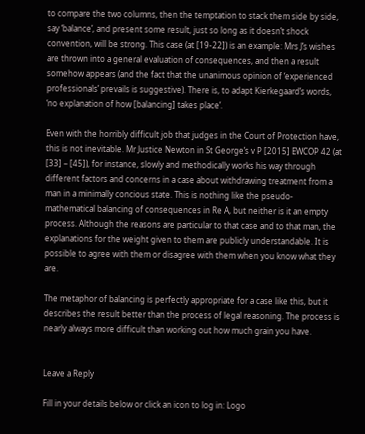to compare the two columns, then the temptation to stack them side by side, say ‘balance’, and present some result, just so long as it doesn’t shock convention, will be strong. This case (at [19-22]) is an example: Mrs J’s wishes are thrown into a general evaluation of consequences, and then a result somehow appears (and the fact that the unanimous opinion of ‘experienced professionals’ prevails is suggestive). There is, to adapt Kierkegaard’s words, ‘no explanation of how [balancing] takes place’.

Even with the horribly difficult job that judges in the Court of Protection have, this is not inevitable. Mr Justice Newton in St George’s v P [2015] EWCOP 42 (at [33] – [45]), for instance, slowly and methodically works his way through different factors and concerns in a case about withdrawing treatment from a man in a minimally concious state. This is nothing like the pseudo-mathematical balancing of consequences in Re A, but neither is it an empty process. Although the reasons are particular to that case and to that man, the explanations for the weight given to them are publicly understandable. It is possible to agree with them or disagree with them when you know what they are.

The metaphor of balancing is perfectly appropriate for a case like this, but it describes the result better than the process of legal reasoning. The process is nearly always more difficult than working out how much grain you have.


Leave a Reply

Fill in your details below or click an icon to log in: Logo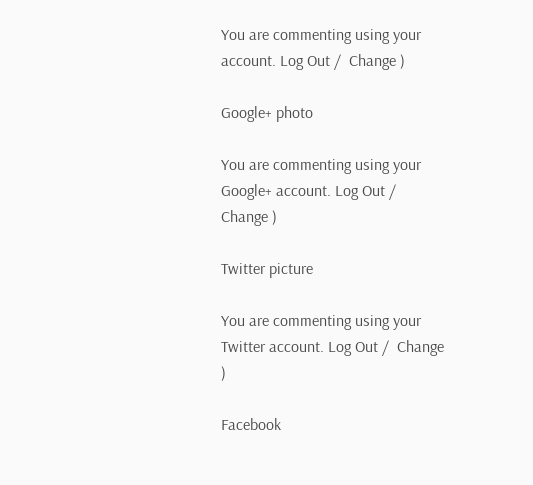You are commenting using your account. Log Out /  Change )

Google+ photo

You are commenting using your Google+ account. Log Out /  Change )

Twitter picture

You are commenting using your Twitter account. Log Out /  Change )

Facebook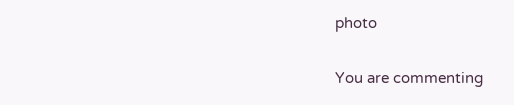photo

You are commenting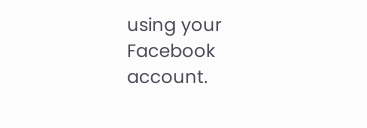using your Facebook account.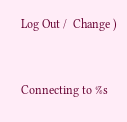Log Out /  Change )


Connecting to %s